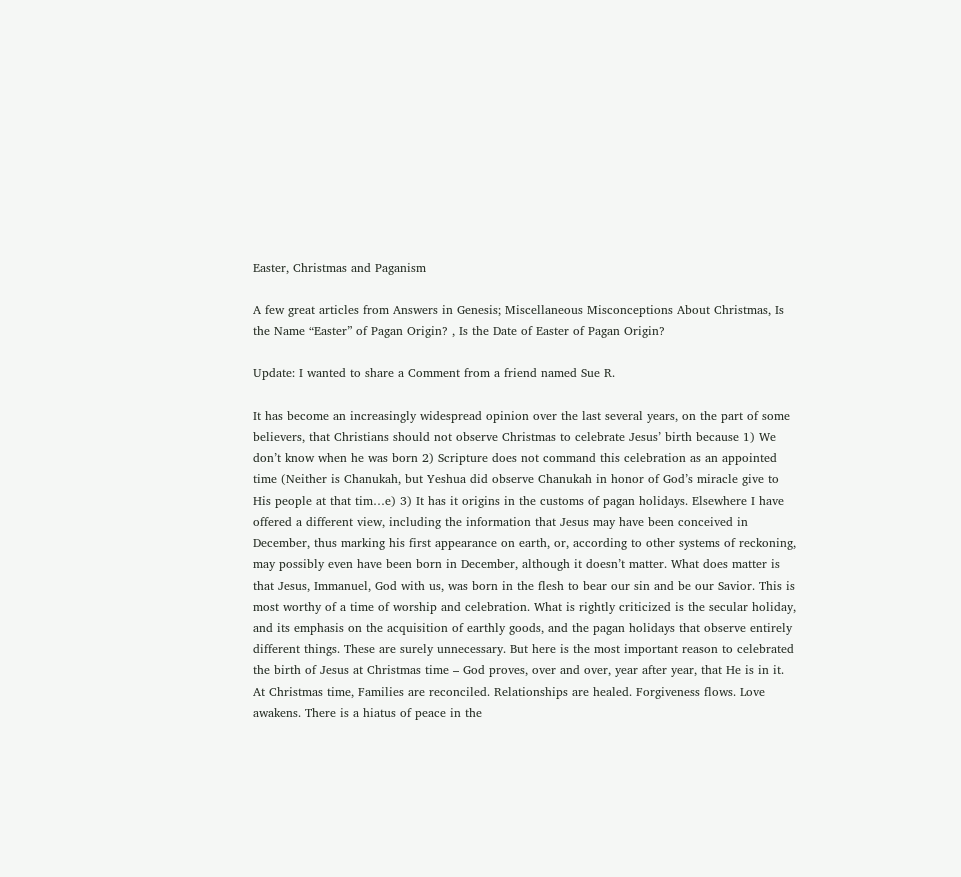Easter, Christmas and Paganism

A few great articles from Answers in Genesis; Miscellaneous Misconceptions About Christmas, Is the Name “Easter” of Pagan Origin? , Is the Date of Easter of Pagan Origin?

Update: I wanted to share a Comment from a friend named Sue R.

It has become an increasingly widespread opinion over the last several years, on the part of some believers, that Christians should not observe Christmas to celebrate Jesus’ birth because 1) We don’t know when he was born 2) Scripture does not command this celebration as an appointed time (Neither is Chanukah, but Yeshua did observe Chanukah in honor of God’s miracle give to His people at that tim…e) 3) It has it origins in the customs of pagan holidays. Elsewhere I have offered a different view, including the information that Jesus may have been conceived in December, thus marking his first appearance on earth, or, according to other systems of reckoning, may possibly even have been born in December, although it doesn’t matter. What does matter is that Jesus, Immanuel, God with us, was born in the flesh to bear our sin and be our Savior. This is most worthy of a time of worship and celebration. What is rightly criticized is the secular holiday, and its emphasis on the acquisition of earthly goods, and the pagan holidays that observe entirely different things. These are surely unnecessary. But here is the most important reason to celebrated the birth of Jesus at Christmas time – God proves, over and over, year after year, that He is in it. At Christmas time, Families are reconciled. Relationships are healed. Forgiveness flows. Love awakens. There is a hiatus of peace in the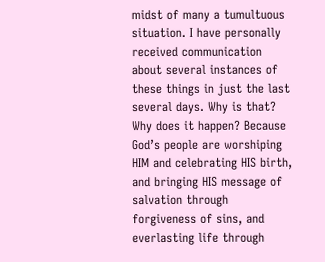midst of many a tumultuous situation. I have personally received communication about several instances of these things in just the last several days. Why is that? Why does it happen? Because God’s people are worshiping HIM and celebrating HIS birth, and bringing HIS message of salvation through forgiveness of sins, and everlasting life through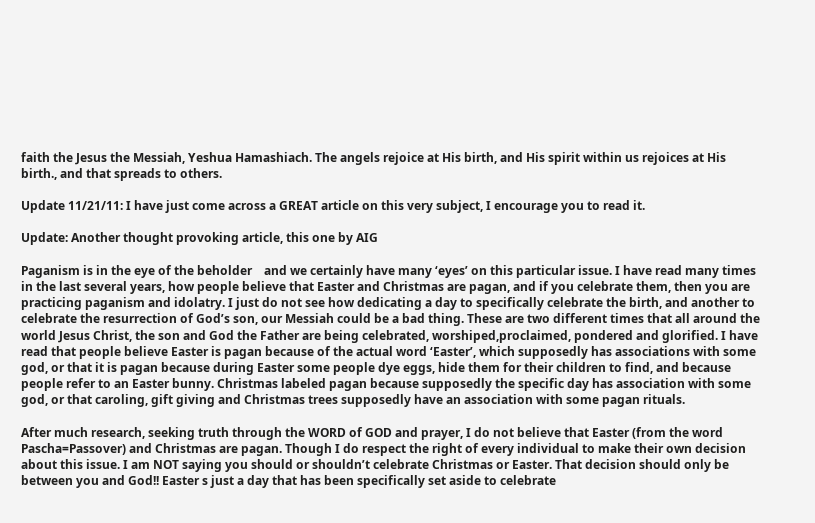faith the Jesus the Messiah, Yeshua Hamashiach. The angels rejoice at His birth, and His spirit within us rejoices at His birth., and that spreads to others.

Update 11/21/11: I have just come across a GREAT article on this very subject, I encourage you to read it.

Update: Another thought provoking article, this one by AIG

Paganism is in the eye of the beholder    and we certainly have many ‘eyes’ on this particular issue. I have read many times in the last several years, how people believe that Easter and Christmas are pagan, and if you celebrate them, then you are practicing paganism and idolatry. I just do not see how dedicating a day to specifically celebrate the birth, and another to celebrate the resurrection of God’s son, our Messiah could be a bad thing. These are two different times that all around the world Jesus Christ, the son and God the Father are being celebrated, worshiped,proclaimed, pondered and glorified. I have read that people believe Easter is pagan because of the actual word ‘Easter’, which supposedly has associations with some god, or that it is pagan because during Easter some people dye eggs, hide them for their children to find, and because people refer to an Easter bunny. Christmas labeled pagan because supposedly the specific day has association with some god, or that caroling, gift giving and Christmas trees supposedly have an association with some pagan rituals.

After much research, seeking truth through the WORD of GOD and prayer, I do not believe that Easter (from the word Pascha=Passover) and Christmas are pagan. Though I do respect the right of every individual to make their own decision about this issue. I am NOT saying you should or shouldn’t celebrate Christmas or Easter. That decision should only be between you and God!! Easter s just a day that has been specifically set aside to celebrate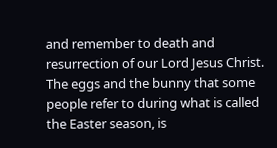and remember to death and resurrection of our Lord Jesus Christ. The eggs and the bunny that some people refer to during what is called the Easter season, is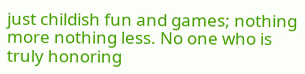just childish fun and games; nothing more nothing less. No one who is truly honoring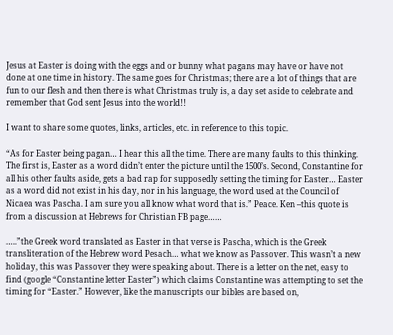Jesus at Easter is doing with the eggs and or bunny what pagans may have or have not done at one time in history. The same goes for Christmas; there are a lot of things that are fun to our flesh and then there is what Christmas truly is, a day set aside to celebrate and remember that God sent Jesus into the world!!

I want to share some quotes, links, articles, etc. in reference to this topic.

“As for Easter being pagan… I hear this all the time. There are many faults to this thinking. The first is, Easter as a word didn’t enter the picture until the 1500’s. Second, Constantine for all his other faults aside, gets a bad rap for supposedly setting the timing for Easter… Easter as a word did not exist in his day, nor in his language, the word used at the Council of Nicaea was Pascha. I am sure you all know what word that is.” Peace. Ken –this quote is from a discussion at Hebrews for Christian FB page……

…..”the Greek word translated as Easter in that verse is Pascha, which is the Greek transliteration of the Hebrew word Pesach… what we know as Passover. This wasn’t a new holiday, this was Passover they were speaking about. There is a letter on the net, easy to find (google “Constantine letter Easter”) which claims Constantine was attempting to set the timing for “Easter.” However, like the manuscripts our bibles are based on,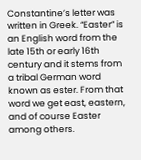Constantine’s letter was written in Greek. “Easter” is an English word from the late 15th or early 16th century and it stems from a tribal German word known as ester. From that word we get east, eastern, and of course Easter among others.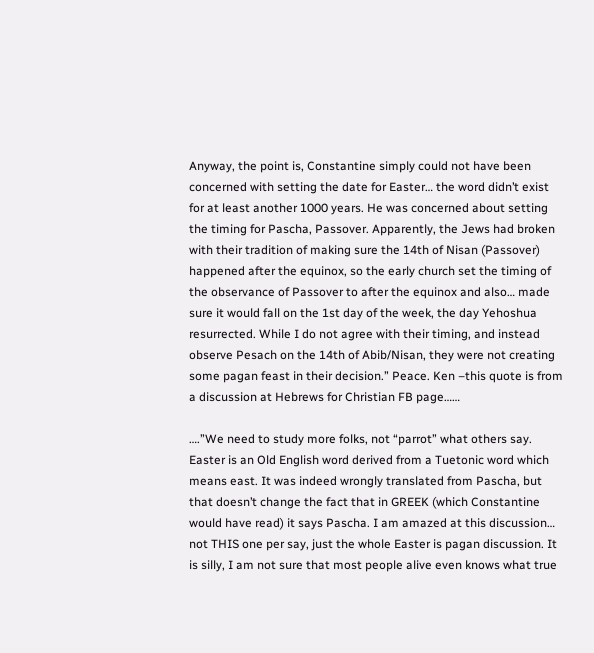Anyway, the point is, Constantine simply could not have been concerned with setting the date for Easter… the word didn’t exist for at least another 1000 years. He was concerned about setting the timing for Pascha, Passover. Apparently, the Jews had broken with their tradition of making sure the 14th of Nisan (Passover) happened after the equinox, so the early church set the timing of the observance of Passover to after the equinox and also… made sure it would fall on the 1st day of the week, the day Yehoshua resurrected. While I do not agree with their timing, and instead observe Pesach on the 14th of Abib/Nisan, they were not creating some pagan feast in their decision.” Peace. Ken –this quote is from a discussion at Hebrews for Christian FB page……

….”We need to study more folks, not “parrot” what others say. Easter is an Old English word derived from a Tuetonic word which means east. It was indeed wrongly translated from Pascha, but that doesn’t change the fact that in GREEK (which Constantine would have read) it says Pascha. I am amazed at this discussion… not THIS one per say, just the whole Easter is pagan discussion. It is silly, I am not sure that most people alive even knows what true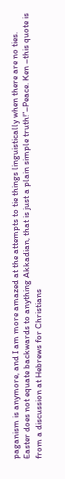paganism is anymore, and I am more amazed at the attempts to tie things linguistically when there are no ties. Easter does not equate backwards to anything Akkadian, that is just a plain simple truth!”–Peace. Ken –this quote is from a discussion at Hebrews for Christians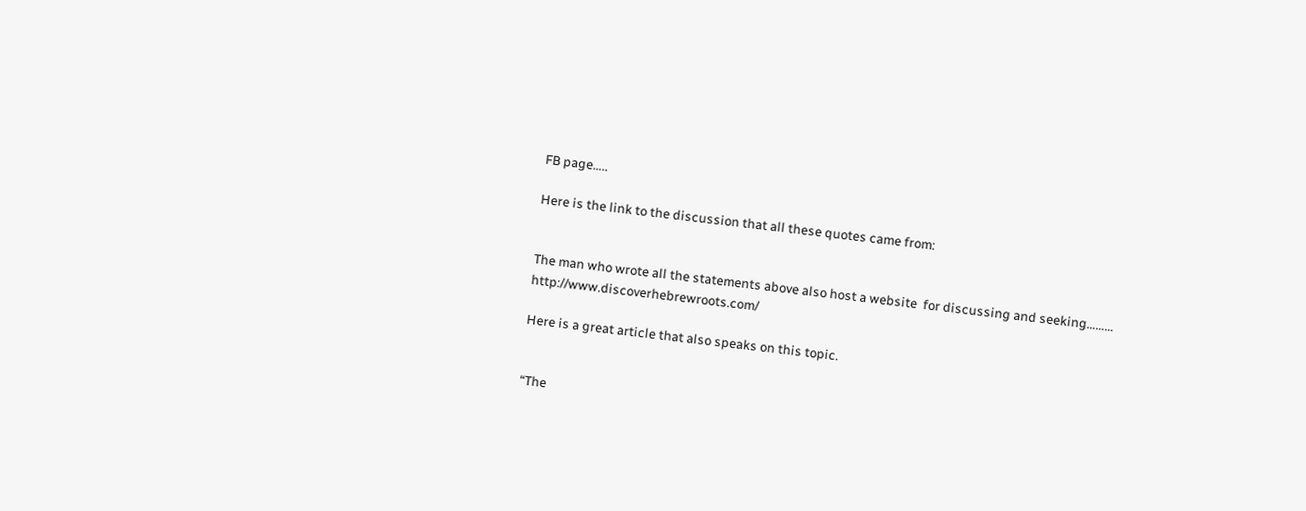FB page…..

Here is the link to the discussion that all these quotes came from:


The man who wrote all the statements above also host a website  for discussing and seeking……… http://www.discoverhebrewroots.com/

Here is a great article that also speaks on this topic.


“The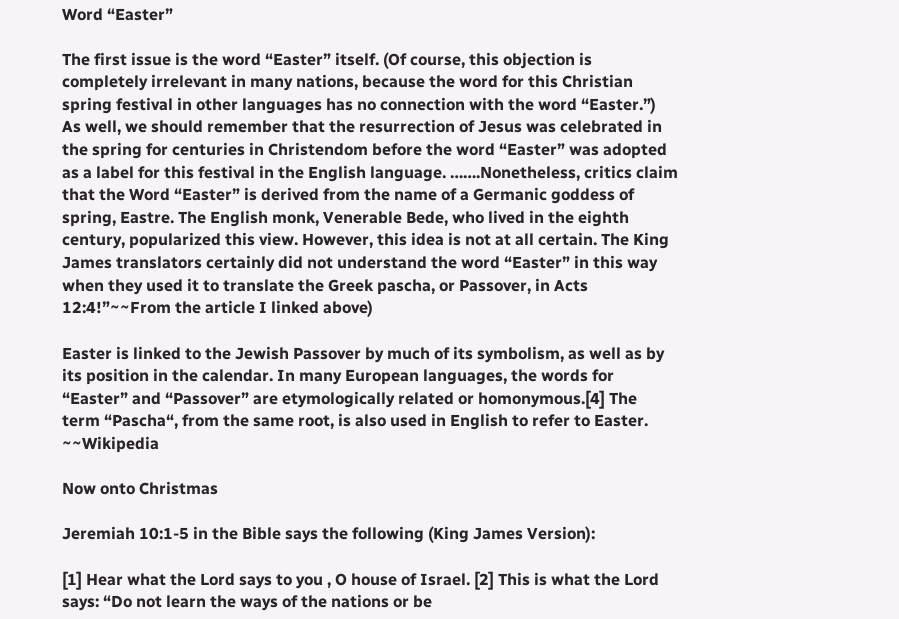Word “Easter”

The first issue is the word “Easter” itself. (Of course, this objection is completely irrelevant in many nations, because the word for this Christian spring festival in other languages has no connection with the word “Easter.”) As well, we should remember that the resurrection of Jesus was celebrated in the spring for centuries in Christendom before the word “Easter” was adopted as a label for this festival in the English language. …….Nonetheless, critics claim that the Word “Easter” is derived from the name of a Germanic goddess of spring, Eastre. The English monk, Venerable Bede, who lived in the eighth century, popularized this view. However, this idea is not at all certain. The King James translators certainly did not understand the word “Easter” in this way when they used it to translate the Greek pascha, or Passover, in Acts 12:4!”~~From the article I linked above)

Easter is linked to the Jewish Passover by much of its symbolism, as well as by its position in the calendar. In many European languages, the words for “Easter” and “Passover” are etymologically related or homonymous.[4] The term “Pascha“, from the same root, is also used in English to refer to Easter. ~~Wikipedia

Now onto Christmas

Jeremiah 10:1-5 in the Bible says the following (King James Version):

[1] Hear what the Lord says to you , O house of Israel. [2] This is what the Lord says: “Do not learn the ways of the nations or be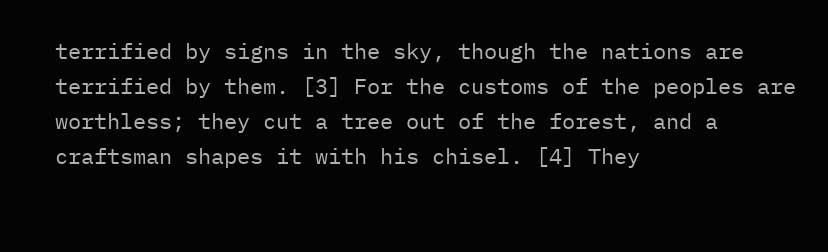terrified by signs in the sky, though the nations are terrified by them. [3] For the customs of the peoples are worthless; they cut a tree out of the forest, and a craftsman shapes it with his chisel. [4] They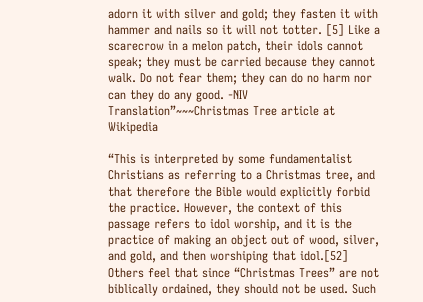adorn it with silver and gold; they fasten it with hammer and nails so it will not totter. [5] Like a scarecrow in a melon patch, their idols cannot speak; they must be carried because they cannot walk. Do not fear them; they can do no harm nor can they do any good. -NIV Translation”~~~Christmas Tree article at Wikipedia

“This is interpreted by some fundamentalist Christians as referring to a Christmas tree, and that therefore the Bible would explicitly forbid the practice. However, the context of this passage refers to idol worship, and it is the practice of making an object out of wood, silver, and gold, and then worshiping that idol.[52] Others feel that since “Christmas Trees” are not biblically ordained, they should not be used. Such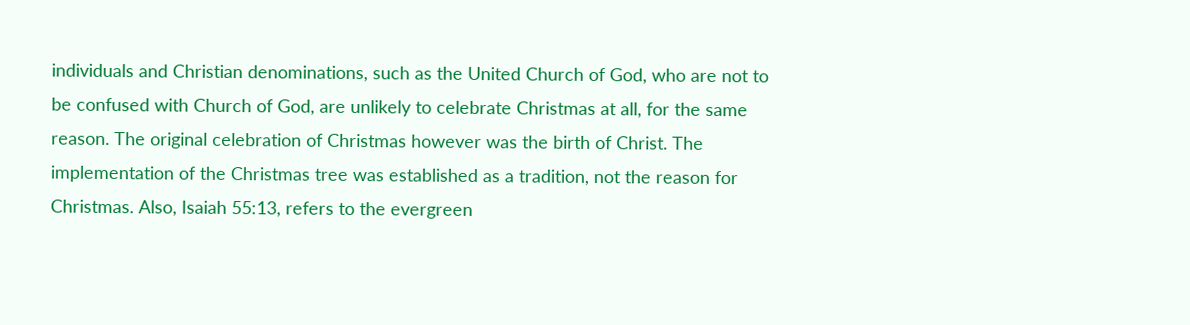individuals and Christian denominations, such as the United Church of God, who are not to be confused with Church of God, are unlikely to celebrate Christmas at all, for the same reason. The original celebration of Christmas however was the birth of Christ. The implementation of the Christmas tree was established as a tradition, not the reason for Christmas. Also, Isaiah 55:13, refers to the evergreen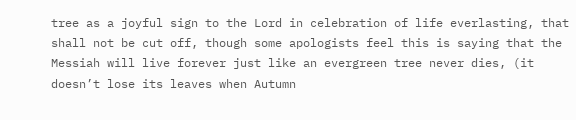tree as a joyful sign to the Lord in celebration of life everlasting, that shall not be cut off, though some apologists feel this is saying that the Messiah will live forever just like an evergreen tree never dies, (it doesn’t lose its leaves when Autumn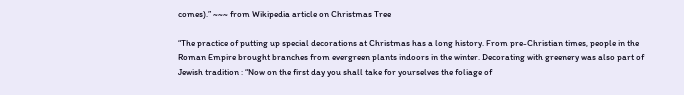comes).” ~~~ from Wikipedia article on Christmas Tree

“The practice of putting up special decorations at Christmas has a long history. From pre-Christian times, people in the Roman Empire brought branches from evergreen plants indoors in the winter. Decorating with greenery was also part of Jewish tradition : “Now on the first day you shall take for yourselves the foliage of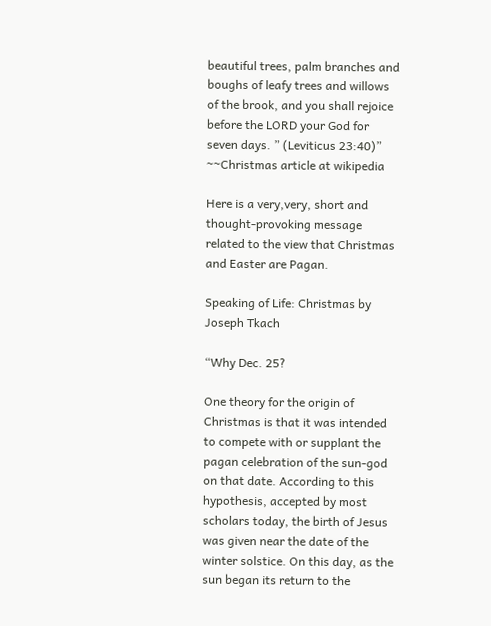beautiful trees, palm branches and boughs of leafy trees and willows of the brook, and you shall rejoice before the LORD your God for seven days. ” (Leviticus 23:40)” ~~Christmas article at wikipedia

Here is a very,very, short and thought-provoking message related to the view that Christmas and Easter are Pagan.

Speaking of Life: Christmas by Joseph Tkach

“Why Dec. 25?

One theory for the origin of Christmas is that it was intended to compete with or supplant the pagan celebration of the sun-god on that date. According to this hypothesis, accepted by most scholars today, the birth of Jesus was given near the date of the winter solstice. On this day, as the sun began its return to the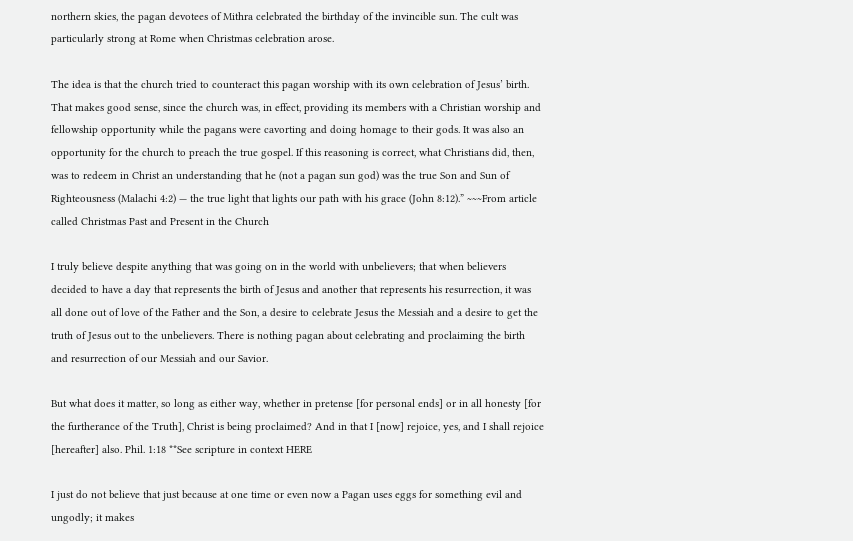northern skies, the pagan devotees of Mithra celebrated the birthday of the invincible sun. The cult was particularly strong at Rome when Christmas celebration arose.

The idea is that the church tried to counteract this pagan worship with its own celebration of Jesus’ birth. That makes good sense, since the church was, in effect, providing its members with a Christian worship and fellowship opportunity while the pagans were cavorting and doing homage to their gods. It was also an opportunity for the church to preach the true gospel. If this reasoning is correct, what Christians did, then, was to redeem in Christ an understanding that he (not a pagan sun god) was the true Son and Sun of Righteousness (Malachi 4:2) — the true light that lights our path with his grace (John 8:12).” ~~~From article called Christmas Past and Present in the Church

I truly believe despite anything that was going on in the world with unbelievers; that when believers decided to have a day that represents the birth of Jesus and another that represents his resurrection, it was all done out of love of the Father and the Son, a desire to celebrate Jesus the Messiah and a desire to get the truth of Jesus out to the unbelievers. There is nothing pagan about celebrating and proclaiming the birth and resurrection of our Messiah and our Savior.

But what does it matter, so long as either way, whether in pretense [for personal ends] or in all honesty [for the furtherance of the Truth], Christ is being proclaimed? And in that I [now] rejoice, yes, and I shall rejoice [hereafter] also. Phil. 1:18 **See scripture in context HERE

I just do not believe that just because at one time or even now a Pagan uses eggs for something evil and ungodly; it makes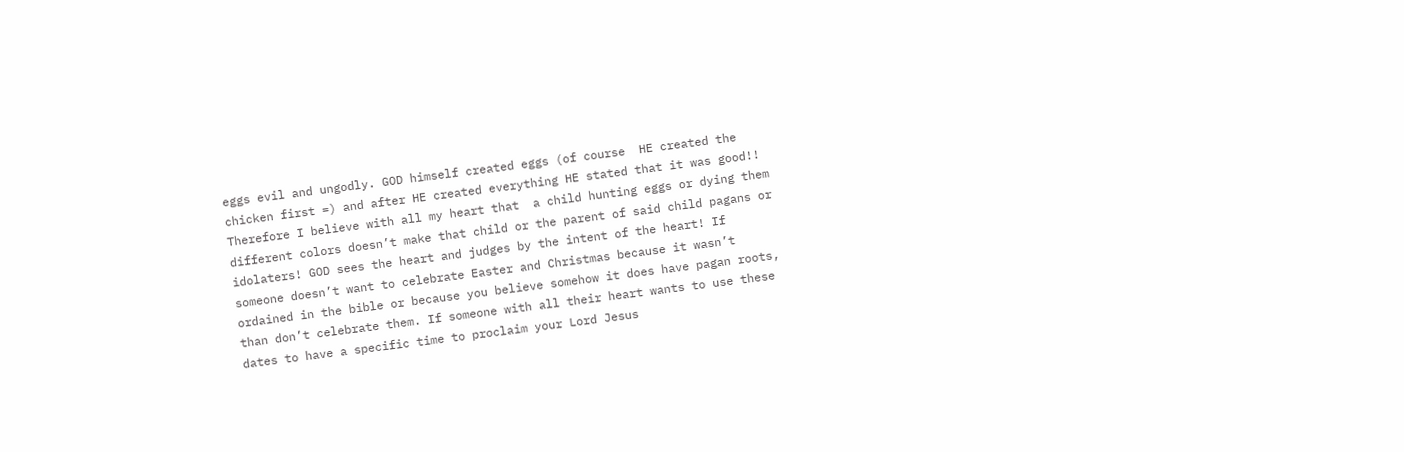eggs evil and ungodly. GOD himself created eggs (of course  HE created the chicken first =) and after HE created everything HE stated that it was good!! Therefore I believe with all my heart that  a child hunting eggs or dying them different colors doesn’t make that child or the parent of said child pagans or idolaters! GOD sees the heart and judges by the intent of the heart! If someone doesn’t want to celebrate Easter and Christmas because it wasn’t ordained in the bible or because you believe somehow it does have pagan roots, than don’t celebrate them. If someone with all their heart wants to use these dates to have a specific time to proclaim your Lord Jesus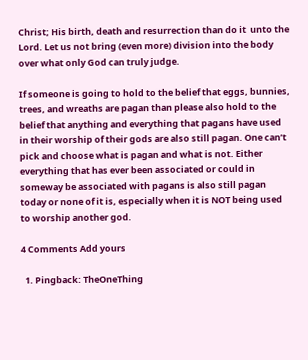Christ; His birth, death and resurrection than do it  unto the Lord. Let us not bring (even more) division into the body over what only God can truly judge.

If someone is going to hold to the belief that eggs, bunnies, trees, and wreaths are pagan than please also hold to the belief that anything and everything that pagans have used in their worship of their gods are also still pagan. One can’t pick and choose what is pagan and what is not. Either everything that has ever been associated or could in someway be associated with pagans is also still pagan today or none of it is, especially when it is NOT being used to worship another god.

4 Comments Add yours

  1. Pingback: TheOneThing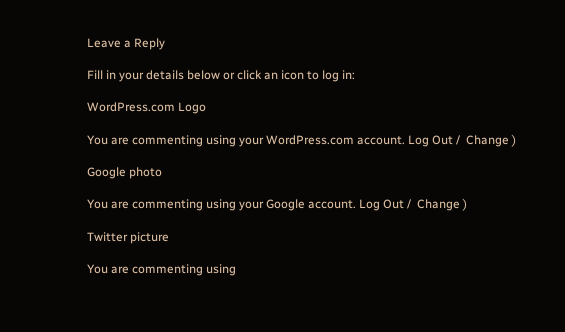Leave a Reply

Fill in your details below or click an icon to log in:

WordPress.com Logo

You are commenting using your WordPress.com account. Log Out /  Change )

Google photo

You are commenting using your Google account. Log Out /  Change )

Twitter picture

You are commenting using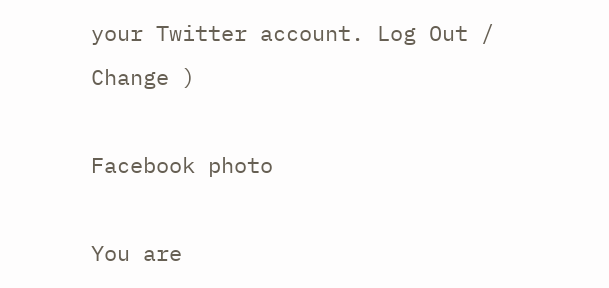your Twitter account. Log Out /  Change )

Facebook photo

You are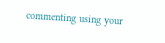commenting using your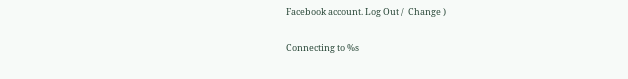Facebook account. Log Out /  Change )

Connecting to %s